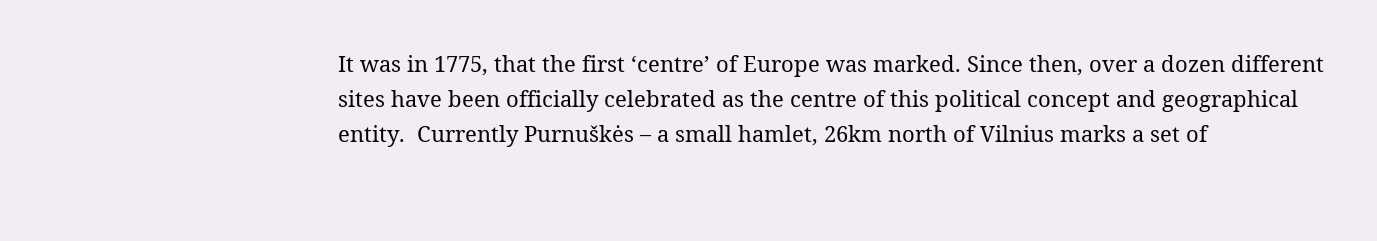It was in 1775, that the first ‘centre’ of Europe was marked. Since then, over a dozen different sites have been officially celebrated as the centre of this political concept and geographical entity.  Currently Purnuškės – a small hamlet, 26km north of Vilnius marks a set of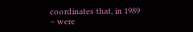coordinates that, in 1989 – were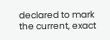declared to mark the current, exact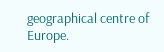geographical centre of Europe.